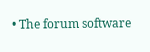• The forum software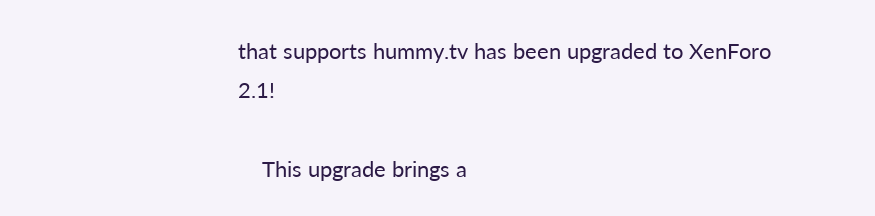that supports hummy.tv has been upgraded to XenForo 2.1!

    This upgrade brings a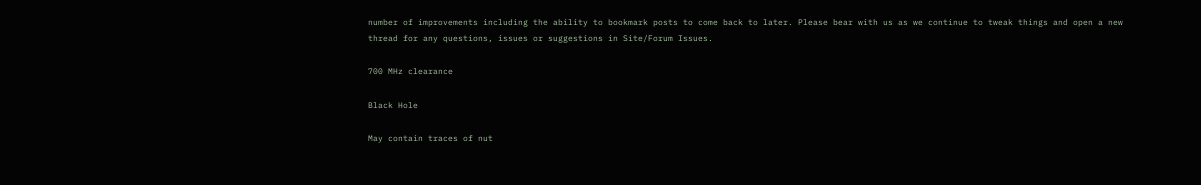number of improvements including the ability to bookmark posts to come back to later. Please bear with us as we continue to tweak things and open a new thread for any questions, issues or suggestions in Site/Forum Issues.

700 MHz clearance

Black Hole

May contain traces of nut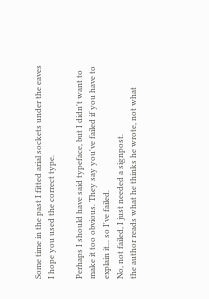Some time in the past I fitted arial sockets under the eaves
I hope you used the correct type.

Perhaps I should have said typeface, but I didn't want to make it too obvious. They say you've failed if you have to explain it... so I've failed.
No, not failed, I just needed a signpost.
the author reads what he thinks he wrote, not what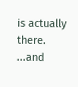is actually there.
...and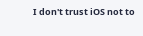I don't trust iOS not to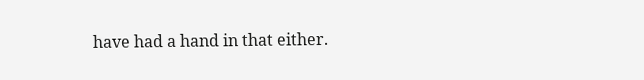have had a hand in that either.